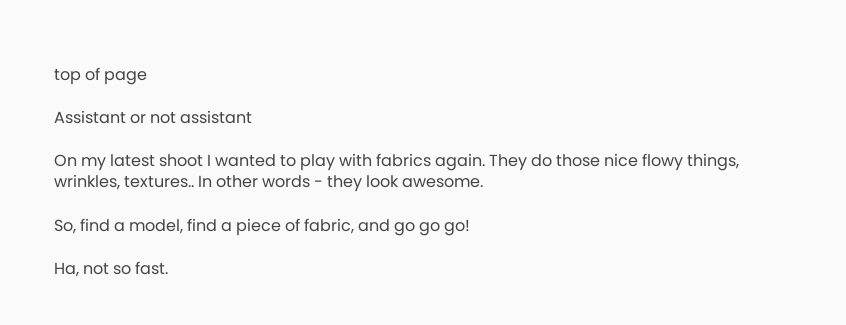top of page

Assistant or not assistant

On my latest shoot I wanted to play with fabrics again. They do those nice flowy things, wrinkles, textures.. In other words - they look awesome.

So, find a model, find a piece of fabric, and go go go!

Ha, not so fast.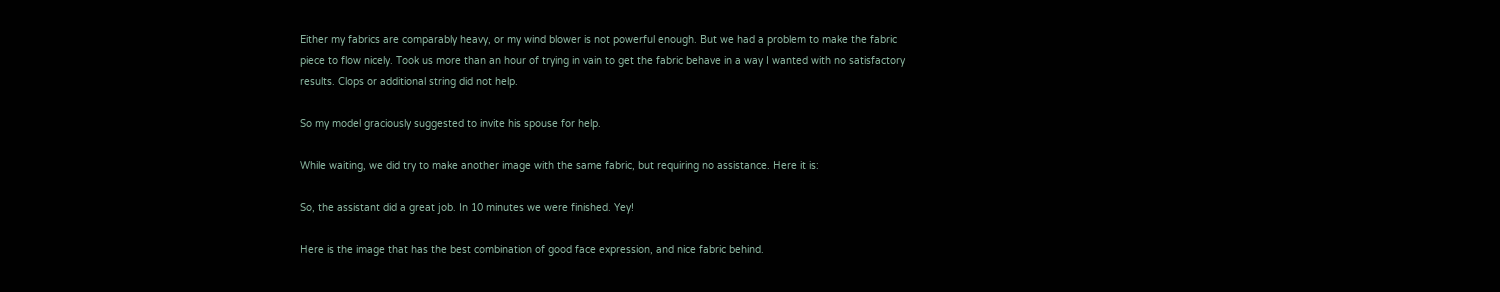Either my fabrics are comparably heavy, or my wind blower is not powerful enough. But we had a problem to make the fabric piece to flow nicely. Took us more than an hour of trying in vain to get the fabric behave in a way I wanted with no satisfactory results. Clops or additional string did not help.

So my model graciously suggested to invite his spouse for help.

While waiting, we did try to make another image with the same fabric, but requiring no assistance. Here it is:

So, the assistant did a great job. In 10 minutes we were finished. Yey!

Here is the image that has the best combination of good face expression, and nice fabric behind.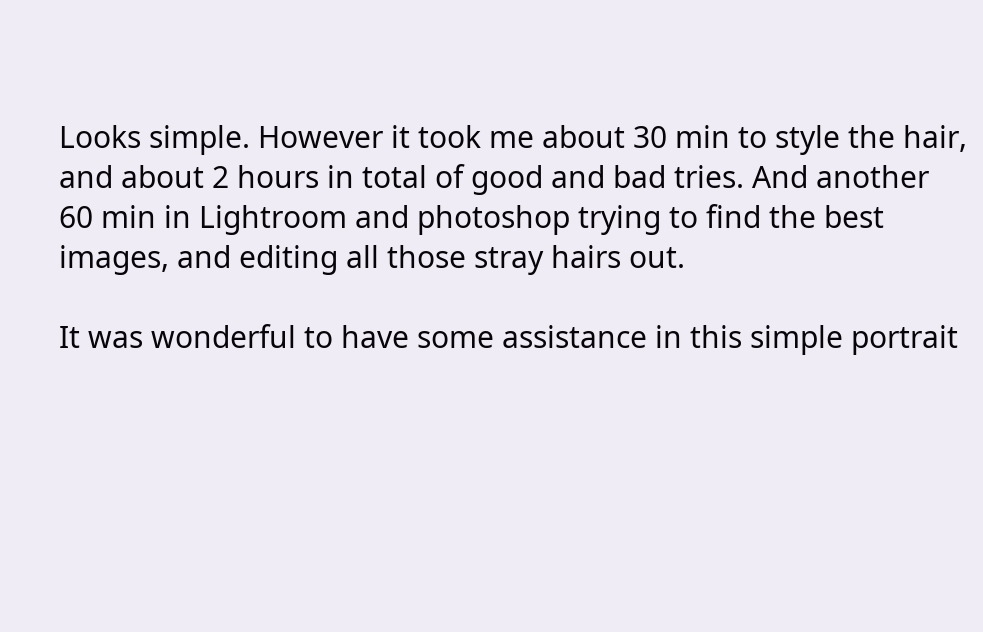Looks simple. However it took me about 30 min to style the hair, and about 2 hours in total of good and bad tries. And another 60 min in Lightroom and photoshop trying to find the best images, and editing all those stray hairs out.

It was wonderful to have some assistance in this simple portrait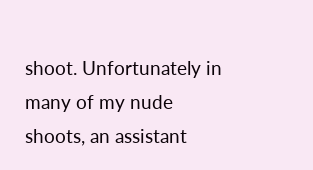shoot. Unfortunately in many of my nude shoots, an assistant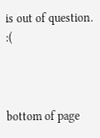is out of question. :(



bottom of page